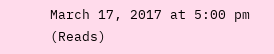March 17, 2017 at 5:00 pm (Reads)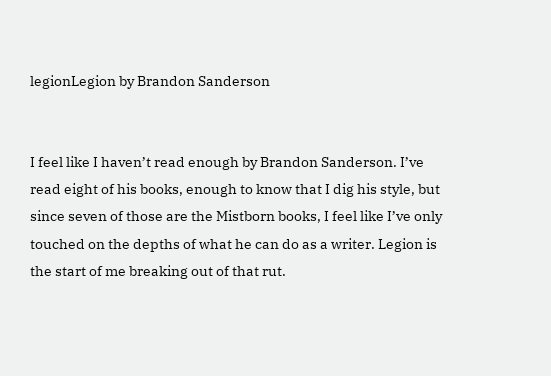legionLegion by Brandon Sanderson


I feel like I haven’t read enough by Brandon Sanderson. I’ve read eight of his books, enough to know that I dig his style, but since seven of those are the Mistborn books, I feel like I’ve only touched on the depths of what he can do as a writer. Legion is the start of me breaking out of that rut.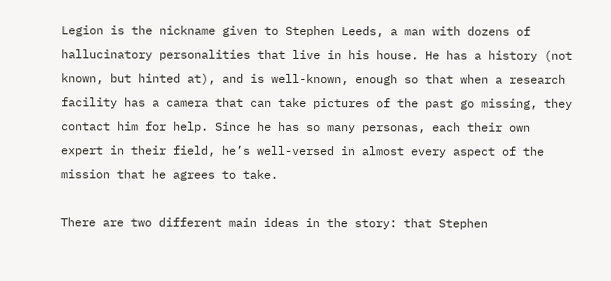Legion is the nickname given to Stephen Leeds, a man with dozens of hallucinatory personalities that live in his house. He has a history (not known, but hinted at), and is well-known, enough so that when a research facility has a camera that can take pictures of the past go missing, they contact him for help. Since he has so many personas, each their own expert in their field, he’s well-versed in almost every aspect of the mission that he agrees to take.

There are two different main ideas in the story: that Stephen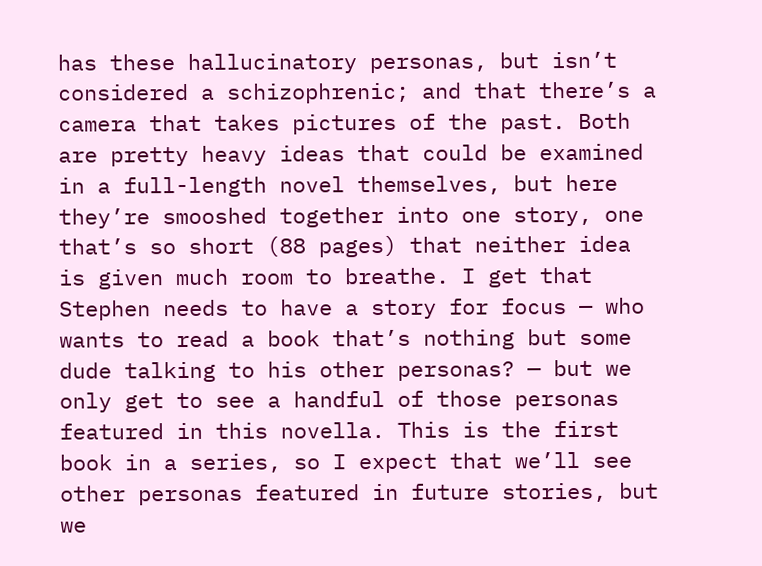has these hallucinatory personas, but isn’t considered a schizophrenic; and that there’s a camera that takes pictures of the past. Both are pretty heavy ideas that could be examined in a full-length novel themselves, but here they’re smooshed together into one story, one that’s so short (88 pages) that neither idea is given much room to breathe. I get that Stephen needs to have a story for focus — who wants to read a book that’s nothing but some dude talking to his other personas? — but we only get to see a handful of those personas featured in this novella. This is the first book in a series, so I expect that we’ll see other personas featured in future stories, but we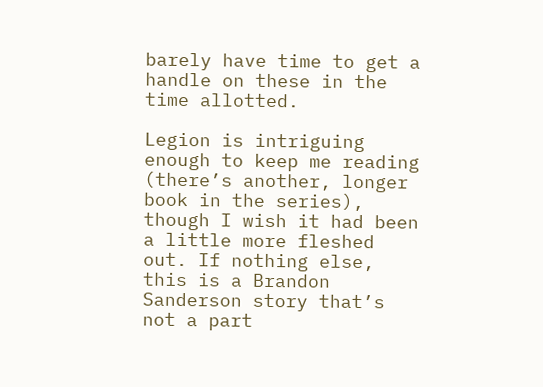barely have time to get a handle on these in the time allotted.

Legion is intriguing enough to keep me reading (there’s another, longer book in the series), though I wish it had been a little more fleshed out. If nothing else, this is a Brandon Sanderson story that’s not a part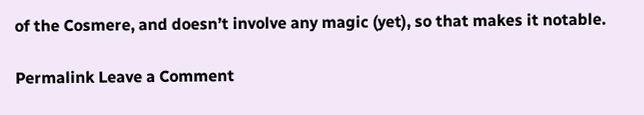of the Cosmere, and doesn’t involve any magic (yet), so that makes it notable.

Permalink Leave a Comment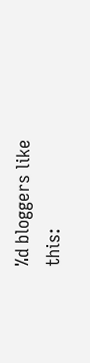%d bloggers like this: